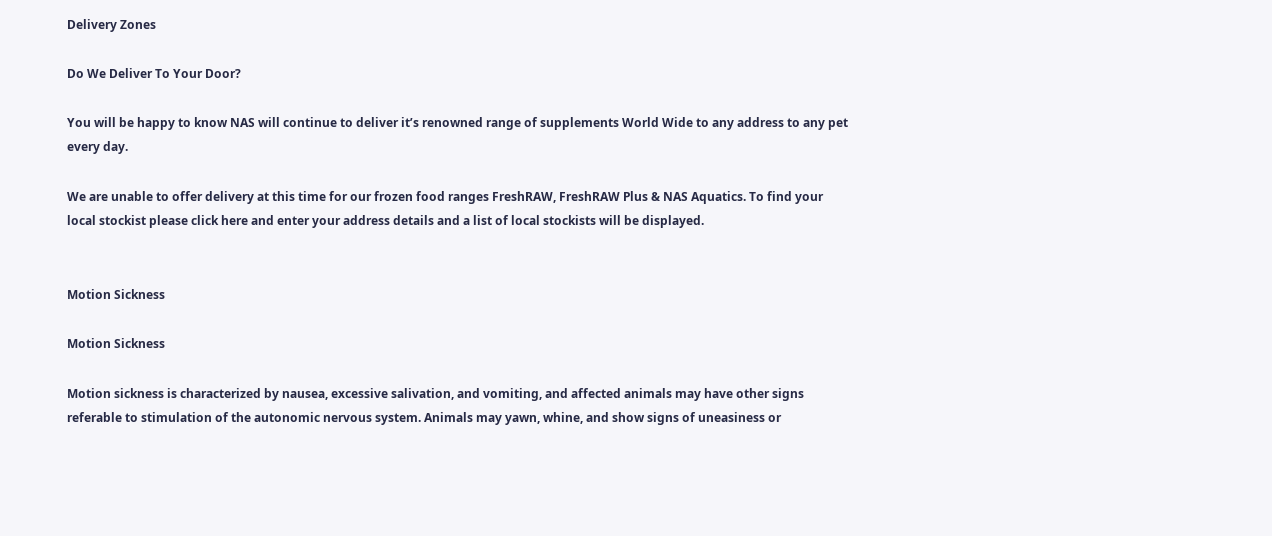Delivery Zones

Do We Deliver To Your Door?

You will be happy to know NAS will continue to deliver it’s renowned range of supplements World Wide to any address to any pet every day.

We are unable to offer delivery at this time for our frozen food ranges FreshRAW, FreshRAW Plus & NAS Aquatics. To find your local stockist please click here and enter your address details and a list of local stockists will be displayed.


Motion Sickness

Motion Sickness

Motion sickness is characterized by nausea, excessive salivation, and vomiting, and affected animals may have other signs referable to stimulation of the autonomic nervous system. Animals may yawn, whine, and show signs of uneasiness or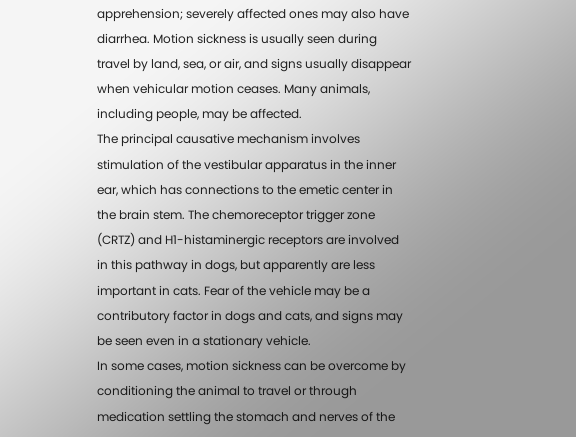apprehension; severely affected ones may also have diarrhea. Motion sickness is usually seen during travel by land, sea, or air, and signs usually disappear when vehicular motion ceases. Many animals, including people, may be affected.
The principal causative mechanism involves stimulation of the vestibular apparatus in the inner ear, which has connections to the emetic center in the brain stem. The chemoreceptor trigger zone (CRTZ) and H1-histaminergic receptors are involved in this pathway in dogs, but apparently are less important in cats. Fear of the vehicle may be a contributory factor in dogs and cats, and signs may be seen even in a stationary vehicle.
In some cases, motion sickness can be overcome by conditioning the animal to travel or through medication settling the stomach and nerves of the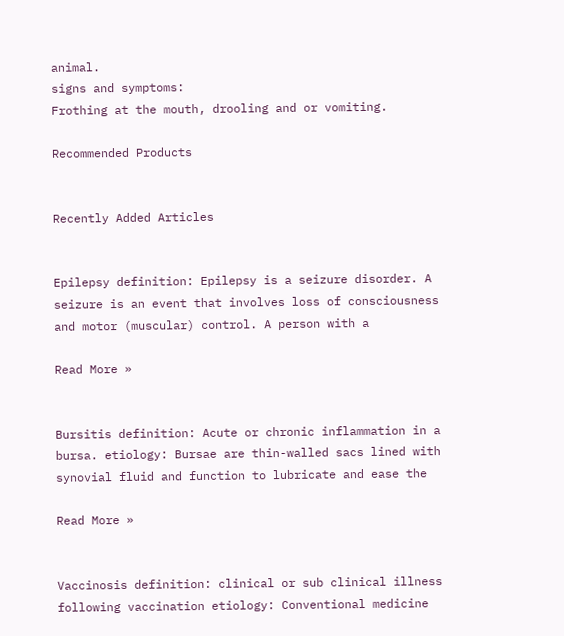animal.
signs and symptoms:
Frothing at the mouth, drooling and or vomiting.

Recommended Products


Recently Added Articles


Epilepsy definition: Epilepsy is a seizure disorder. A seizure is an event that involves loss of consciousness and motor (muscular) control. A person with a

Read More »


Bursitis definition: Acute or chronic inflammation in a bursa. etiology: Bursae are thin-walled sacs lined with synovial fluid and function to lubricate and ease the

Read More »


Vaccinosis definition: clinical or sub clinical illness following vaccination etiology: Conventional medicine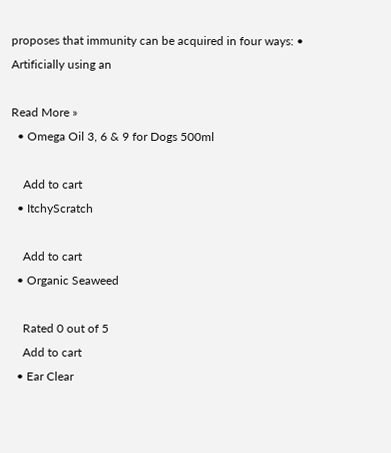proposes that immunity can be acquired in four ways: • Artificially using an

Read More »
  • Omega Oil 3, 6 & 9 for Dogs 500ml

    Add to cart
  • ItchyScratch

    Add to cart
  • Organic Seaweed

    Rated 0 out of 5
    Add to cart
  • Ear Clear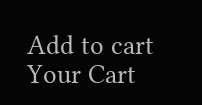Add to cart
Your Cart